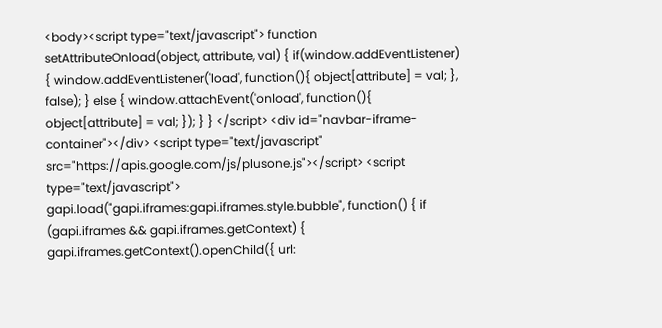<body><script type="text/javascript"> function setAttributeOnload(object, attribute, val) { if(window.addEventListener) { window.addEventListener('load', function(){ object[attribute] = val; }, false); } else { window.attachEvent('onload', function(){ object[attribute] = val; }); } } </script> <div id="navbar-iframe-container"></div> <script type="text/javascript" src="https://apis.google.com/js/plusone.js"></script> <script type="text/javascript"> gapi.load("gapi.iframes:gapi.iframes.style.bubble", function() { if (gapi.iframes && gapi.iframes.getContext) { gapi.iframes.getContext().openChild({ url: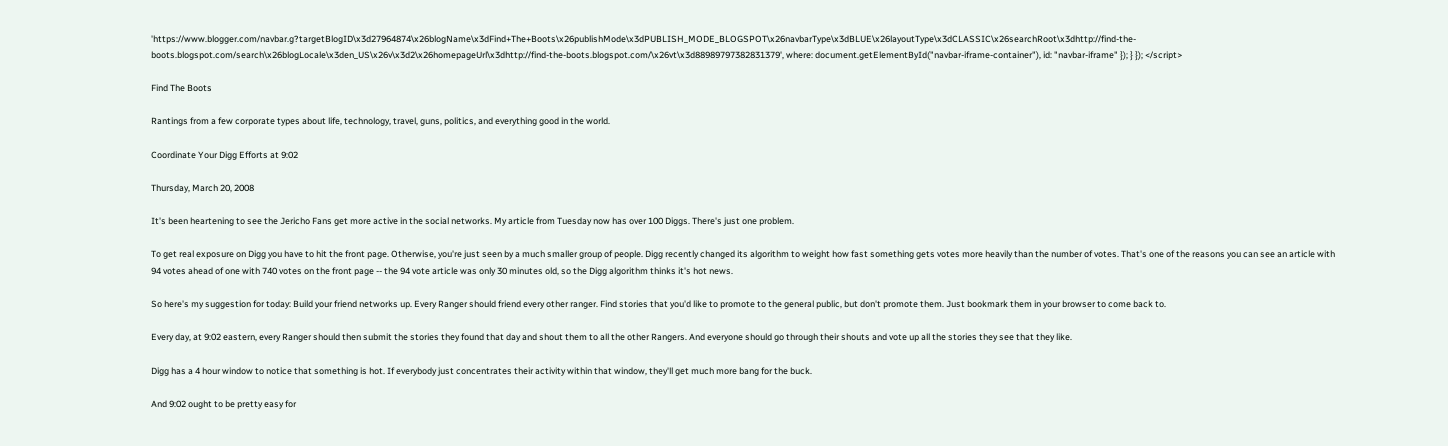'https://www.blogger.com/navbar.g?targetBlogID\x3d27964874\x26blogName\x3dFind+The+Boots\x26publishMode\x3dPUBLISH_MODE_BLOGSPOT\x26navbarType\x3dBLUE\x26layoutType\x3dCLASSIC\x26searchRoot\x3dhttp://find-the-boots.blogspot.com/search\x26blogLocale\x3den_US\x26v\x3d2\x26homepageUrl\x3dhttp://find-the-boots.blogspot.com/\x26vt\x3d88989797382831379', where: document.getElementById("navbar-iframe-container"), id: "navbar-iframe" }); } }); </script>

Find The Boots

Rantings from a few corporate types about life, technology, travel, guns, politics, and everything good in the world.

Coordinate Your Digg Efforts at 9:02

Thursday, March 20, 2008

It's been heartening to see the Jericho Fans get more active in the social networks. My article from Tuesday now has over 100 Diggs. There's just one problem.

To get real exposure on Digg you have to hit the front page. Otherwise, you're just seen by a much smaller group of people. Digg recently changed its algorithm to weight how fast something gets votes more heavily than the number of votes. That's one of the reasons you can see an article with 94 votes ahead of one with 740 votes on the front page -- the 94 vote article was only 30 minutes old, so the Digg algorithm thinks it's hot news.

So here's my suggestion for today: Build your friend networks up. Every Ranger should friend every other ranger. Find stories that you'd like to promote to the general public, but don't promote them. Just bookmark them in your browser to come back to.

Every day, at 9:02 eastern, every Ranger should then submit the stories they found that day and shout them to all the other Rangers. And everyone should go through their shouts and vote up all the stories they see that they like.

Digg has a 4 hour window to notice that something is hot. If everybody just concentrates their activity within that window, they'll get much more bang for the buck.

And 9:02 ought to be pretty easy for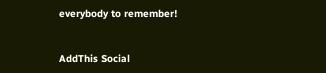everybody to remember!


AddThis Social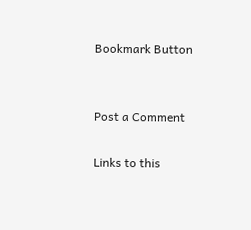Bookmark Button


Post a Comment

Links to this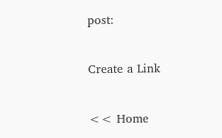post:

Create a Link

<< Home